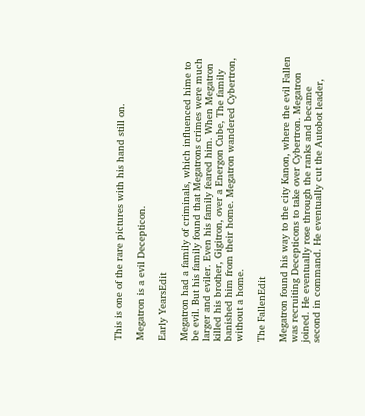This is one of the rare pictures with his hand still on.

Megatron is a evil Decepticon.

Early YearsEdit

Megatron had a family of criminals, which influenced hime to be evil. But his family found that Megatrons crimes were much larger and eviler. Even his family feared him. When Megatron killed his brother, Gigitron, over a Energon Cube, The family banished him from their home. Megatron wandered Cybertron, without a home.

The FallenEdit

Megatron found his way to the city Kanon, where the evil Fallen was recruiting Decepticons to take over Cybertron. Megatron joined. He eventually rose through the ranks and became second in command. He eventually cut the Autobot leader,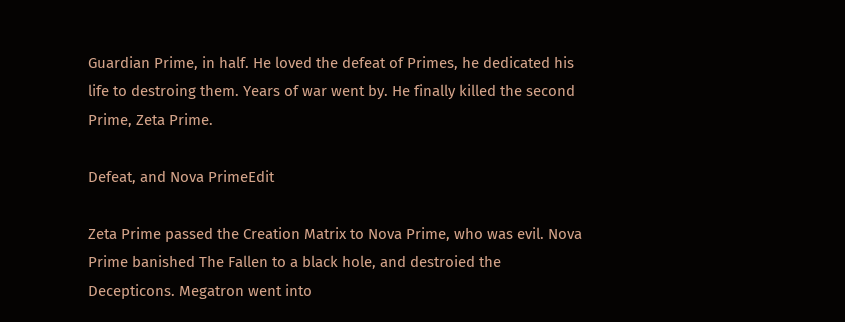Guardian Prime, in half. He loved the defeat of Primes, he dedicated his life to destroing them. Years of war went by. He finally killed the second Prime, Zeta Prime.

Defeat, and Nova PrimeEdit

Zeta Prime passed the Creation Matrix to Nova Prime, who was evil. Nova Prime banished The Fallen to a black hole, and destroied the Decepticons. Megatron went into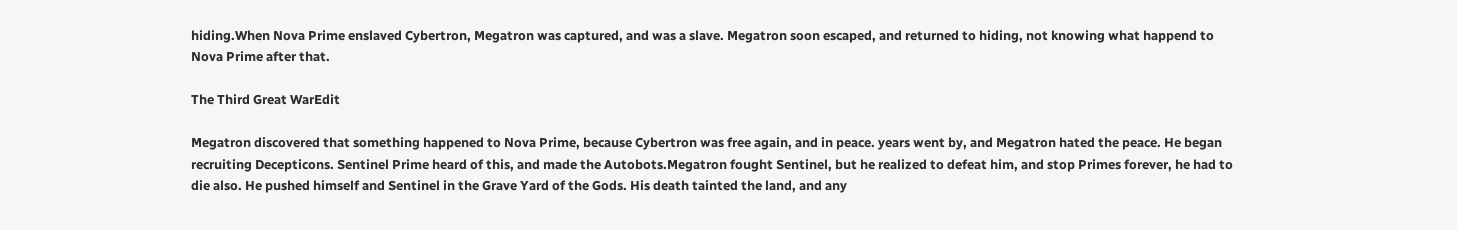hiding.When Nova Prime enslaved Cybertron, Megatron was captured, and was a slave. Megatron soon escaped, and returned to hiding, not knowing what happend to Nova Prime after that.

The Third Great WarEdit

Megatron discovered that something happened to Nova Prime, because Cybertron was free again, and in peace. years went by, and Megatron hated the peace. He began recruiting Decepticons. Sentinel Prime heard of this, and made the Autobots.Megatron fought Sentinel, but he realized to defeat him, and stop Primes forever, he had to die also. He pushed himself and Sentinel in the Grave Yard of the Gods. His death tainted the land, and any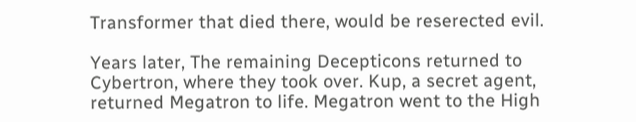Transformer that died there, would be reserected evil.

Years later, The remaining Decepticons returned to Cybertron, where they took over. Kup, a secret agent, returned Megatron to life. Megatron went to the High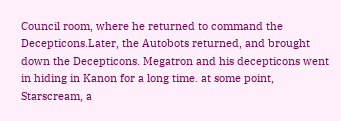Council room, where he returned to command the Decepticons.Later, the Autobots returned, and brought down the Decepticons. Megatron and his decepticons went in hiding in Kanon for a long time. at some point, Starscream, a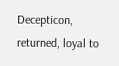Decepticon, returned, loyal to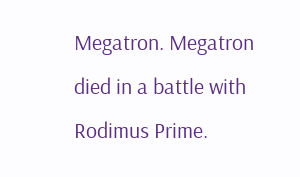Megatron. Megatron died in a battle with Rodimus Prime.